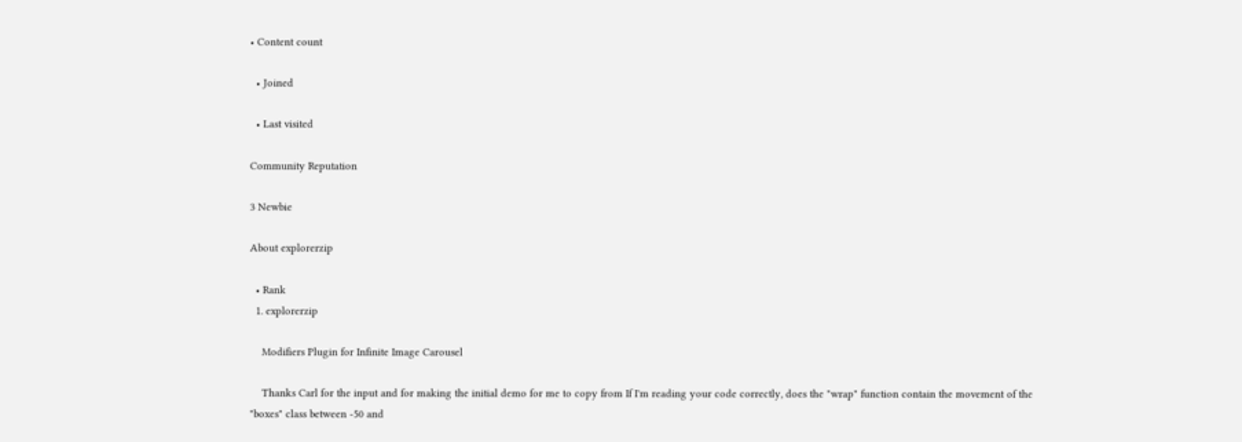• Content count

  • Joined

  • Last visited

Community Reputation

3 Newbie

About explorerzip

  • Rank
  1. explorerzip

    Modifiers Plugin for Infinite Image Carousel

    Thanks Carl for the input and for making the initial demo for me to copy from If I'm reading your code correctly, does the "wrap" function contain the movement of the "boxes" class between -50 and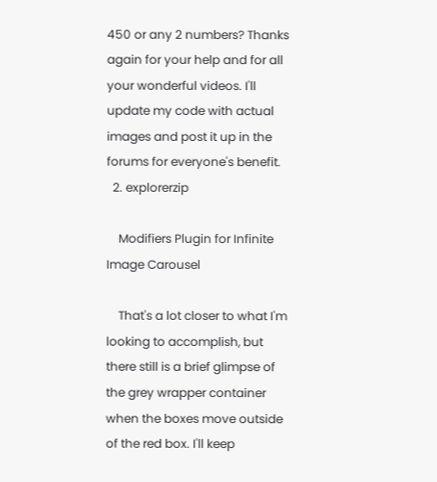450 or any 2 numbers? Thanks again for your help and for all your wonderful videos. I'll update my code with actual images and post it up in the forums for everyone's benefit.
  2. explorerzip

    Modifiers Plugin for Infinite Image Carousel

    That's a lot closer to what I'm looking to accomplish, but there still is a brief glimpse of the grey wrapper container when the boxes move outside of the red box. I'll keep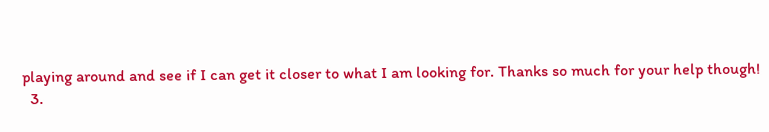playing around and see if I can get it closer to what I am looking for. Thanks so much for your help though!
  3.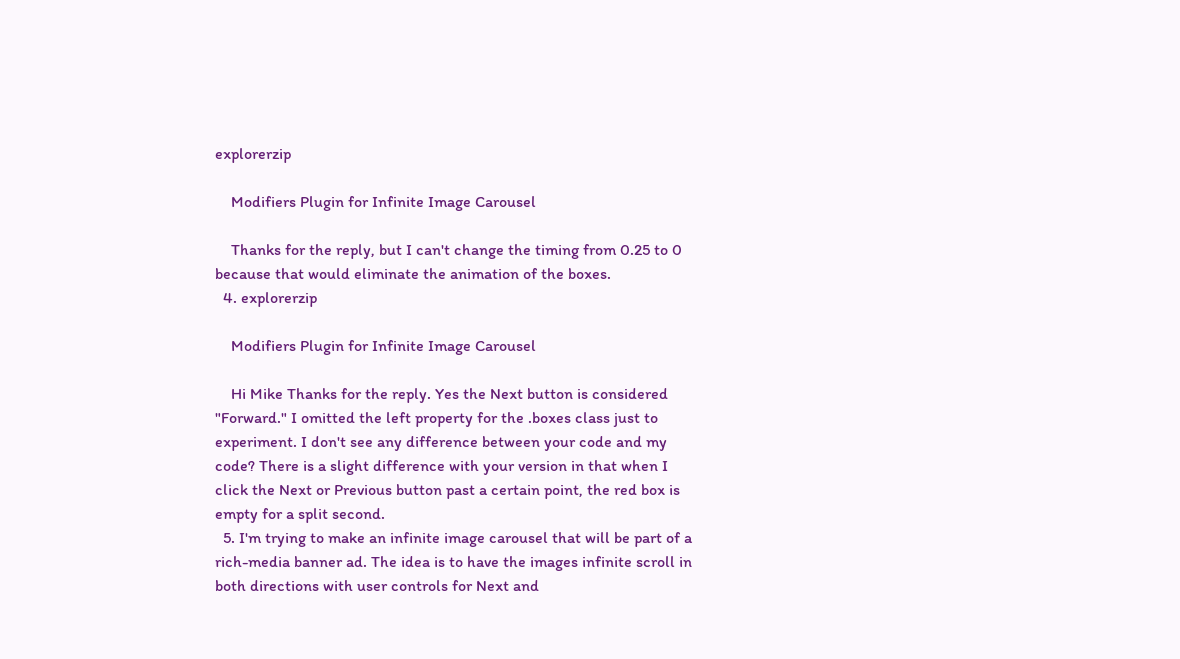explorerzip

    Modifiers Plugin for Infinite Image Carousel

    Thanks for the reply, but I can't change the timing from 0.25 to 0 because that would eliminate the animation of the boxes.
  4. explorerzip

    Modifiers Plugin for Infinite Image Carousel

    Hi Mike Thanks for the reply. Yes the Next button is considered "Forward." I omitted the left property for the .boxes class just to experiment. I don't see any difference between your code and my code? There is a slight difference with your version in that when I click the Next or Previous button past a certain point, the red box is empty for a split second.
  5. I'm trying to make an infinite image carousel that will be part of a rich-media banner ad. The idea is to have the images infinite scroll in both directions with user controls for Next and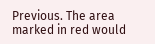Previous. The area marked in red would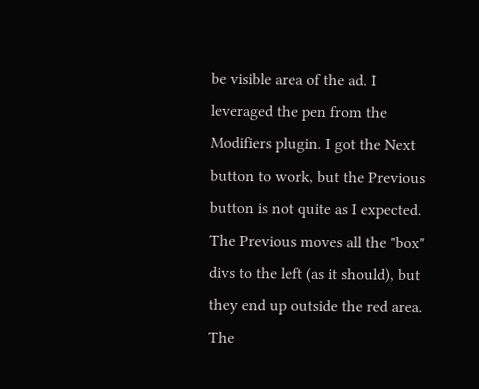be visible area of the ad. I leveraged the pen from the Modifiers plugin. I got the Next button to work, but the Previous button is not quite as I expected. The Previous moves all the "box" divs to the left (as it should), but they end up outside the red area. The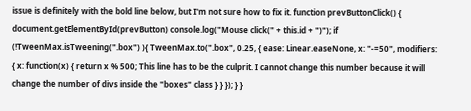issue is definitely with the bold line below, but I'm not sure how to fix it. function prevButtonClick() { document.getElementById(prevButton) console.log("Mouse click(" + this.id + ")"); if (!TweenMax.isTweening(".box") ){ TweenMax.to(".box", 0.25, { ease: Linear.easeNone, x: "-=50", modifiers: { x: function(x) { return x % 500; This line has to be the culprit. I cannot change this number because it will change the number of divs inside the "boxes" class } } }); } }